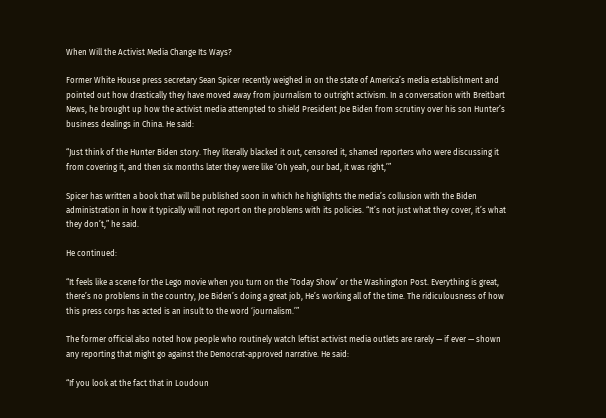When Will the Activist Media Change Its Ways?

Former White House press secretary Sean Spicer recently weighed in on the state of America’s media establishment and pointed out how drastically they have moved away from journalism to outright activism. In a conversation with Breitbart News, he brought up how the activist media attempted to shield President Joe Biden from scrutiny over his son Hunter’s business dealings in China. He said:

“Just think of the Hunter Biden story. They literally blacked it out, censored it, shamed reporters who were discussing it from covering it, and then six months later they were like ‘Oh yeah, our bad, it was right,’”

Spicer has written a book that will be published soon in which he highlights the media’s collusion with the Biden administration in how it typically will not report on the problems with its policies. “It’s not just what they cover, it’s what they don’t,” he said.

He continued:

“It feels like a scene for the Lego movie when you turn on the ‘Today Show’ or the Washington Post. Everything is great, there’s no problems in the country, Joe Biden’s doing a great job, He’s working all of the time. The ridiculousness of how this press corps has acted is an insult to the word ‘journalism.’”

The former official also noted how people who routinely watch leftist activist media outlets are rarely — if ever — shown any reporting that might go against the Democrat-approved narrative. He said:

“If you look at the fact that in Loudoun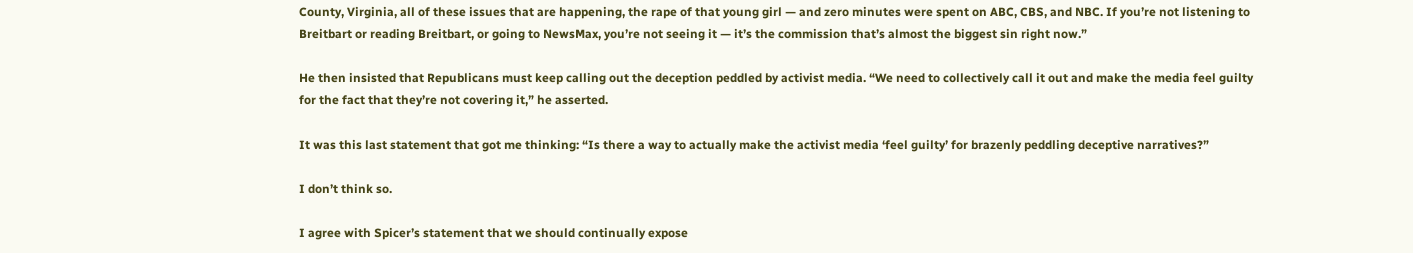County, Virginia, all of these issues that are happening, the rape of that young girl — and zero minutes were spent on ABC, CBS, and NBC. If you’re not listening to Breitbart or reading Breitbart, or going to NewsMax, you’re not seeing it — it’s the commission that’s almost the biggest sin right now.”

He then insisted that Republicans must keep calling out the deception peddled by activist media. “We need to collectively call it out and make the media feel guilty for the fact that they’re not covering it,” he asserted.

It was this last statement that got me thinking: “Is there a way to actually make the activist media ‘feel guilty’ for brazenly peddling deceptive narratives?”

I don’t think so.

I agree with Spicer’s statement that we should continually expose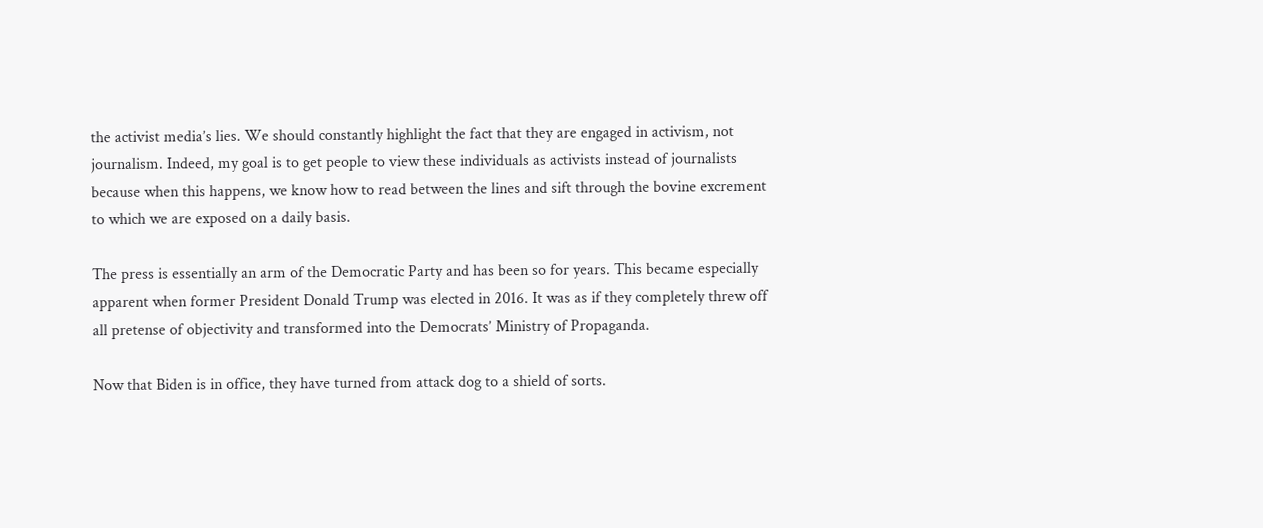the activist media’s lies. We should constantly highlight the fact that they are engaged in activism, not journalism. Indeed, my goal is to get people to view these individuals as activists instead of journalists because when this happens, we know how to read between the lines and sift through the bovine excrement to which we are exposed on a daily basis.

The press is essentially an arm of the Democratic Party and has been so for years. This became especially apparent when former President Donald Trump was elected in 2016. It was as if they completely threw off all pretense of objectivity and transformed into the Democrats’ Ministry of Propaganda.

Now that Biden is in office, they have turned from attack dog to a shield of sorts.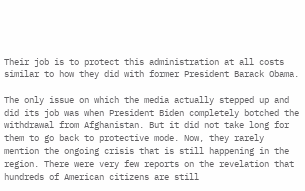Their job is to protect this administration at all costs similar to how they did with former President Barack Obama.

The only issue on which the media actually stepped up and did its job was when President Biden completely botched the withdrawal from Afghanistan. But it did not take long for them to go back to protective mode. Now, they rarely mention the ongoing crisis that is still happening in the region. There were very few reports on the revelation that hundreds of American citizens are still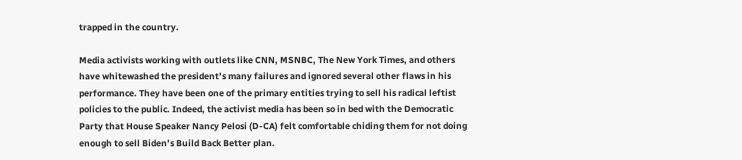trapped in the country.

Media activists working with outlets like CNN, MSNBC, The New York Times, and others have whitewashed the president’s many failures and ignored several other flaws in his performance. They have been one of the primary entities trying to sell his radical leftist policies to the public. Indeed, the activist media has been so in bed with the Democratic Party that House Speaker Nancy Pelosi (D-CA) felt comfortable chiding them for not doing enough to sell Biden’s Build Back Better plan.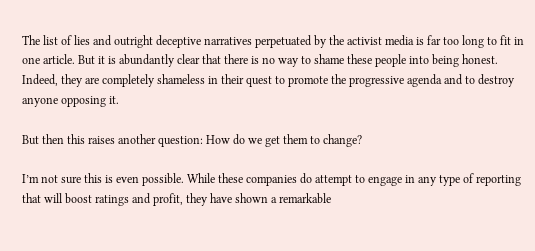The list of lies and outright deceptive narratives perpetuated by the activist media is far too long to fit in one article. But it is abundantly clear that there is no way to shame these people into being honest. Indeed, they are completely shameless in their quest to promote the progressive agenda and to destroy anyone opposing it.

But then this raises another question: How do we get them to change?

I’m not sure this is even possible. While these companies do attempt to engage in any type of reporting that will boost ratings and profit, they have shown a remarkable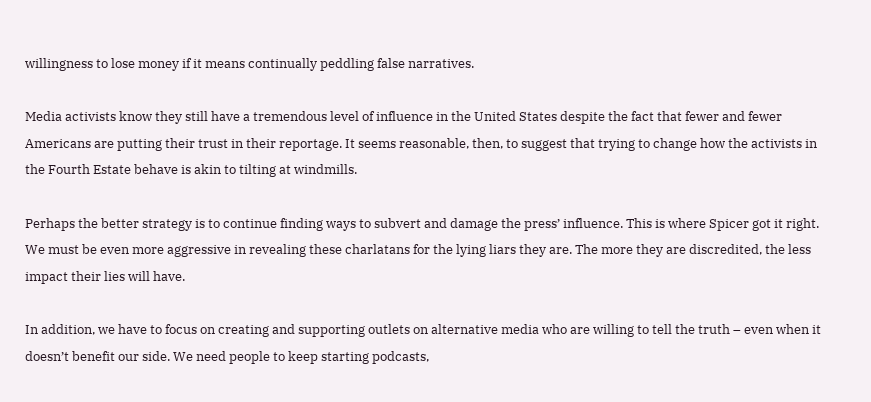willingness to lose money if it means continually peddling false narratives.

Media activists know they still have a tremendous level of influence in the United States despite the fact that fewer and fewer Americans are putting their trust in their reportage. It seems reasonable, then, to suggest that trying to change how the activists in the Fourth Estate behave is akin to tilting at windmills.

Perhaps the better strategy is to continue finding ways to subvert and damage the press’ influence. This is where Spicer got it right. We must be even more aggressive in revealing these charlatans for the lying liars they are. The more they are discredited, the less impact their lies will have.

In addition, we have to focus on creating and supporting outlets on alternative media who are willing to tell the truth – even when it doesn’t benefit our side. We need people to keep starting podcasts,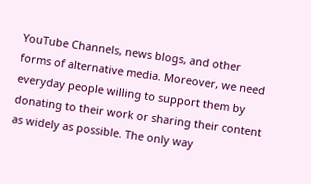YouTube Channels, news blogs, and other forms of alternative media. Moreover, we need everyday people willing to support them by donating to their work or sharing their content as widely as possible. The only way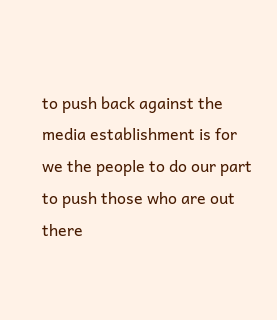to push back against the media establishment is for we the people to do our part to push those who are out there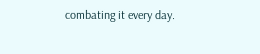combating it every day.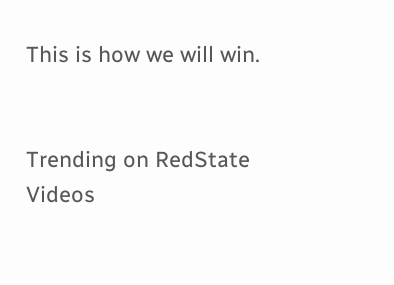This is how we will win.


Trending on RedState Videos